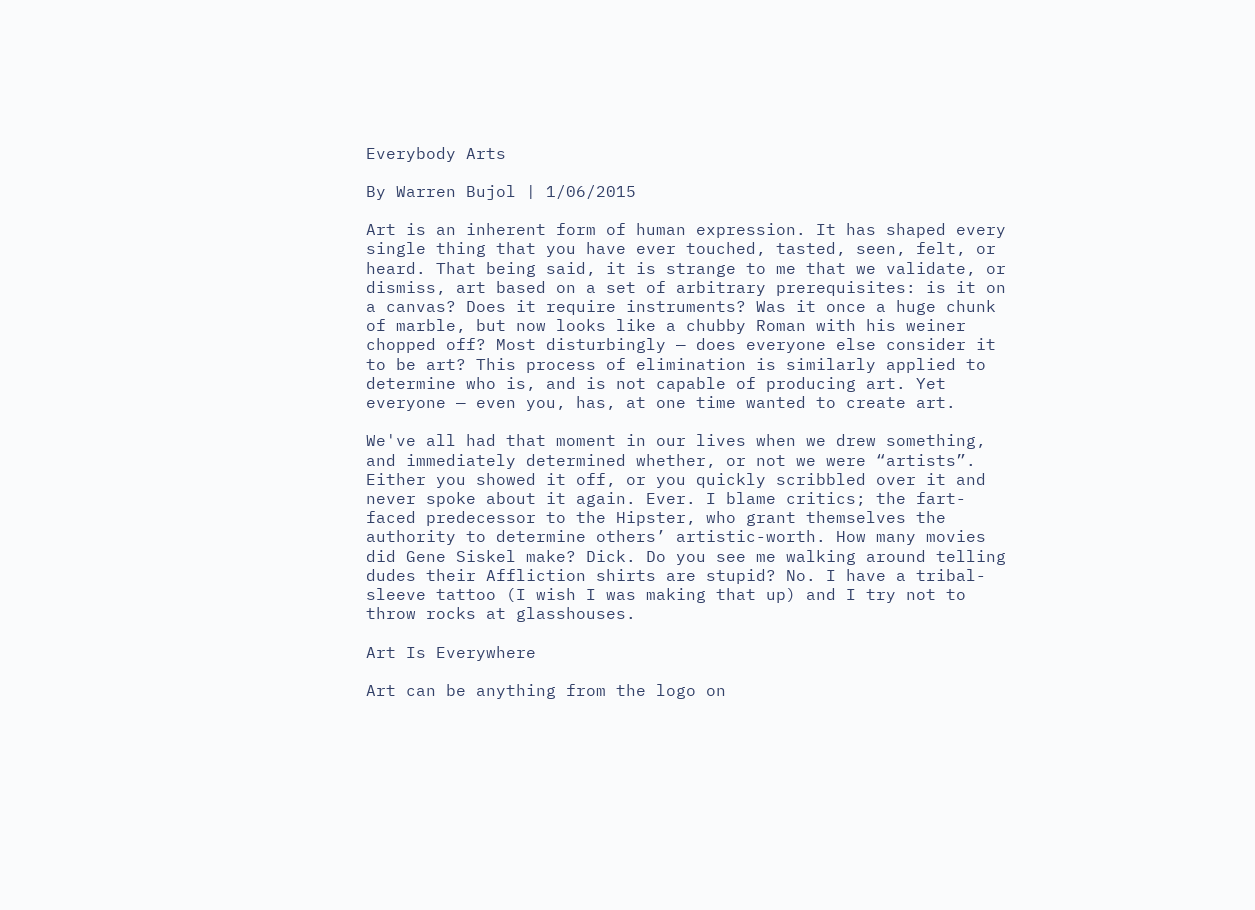Everybody Arts

By Warren Bujol | 1/06/2015

Art is an inherent form of human expression. It has shaped every single thing that you have ever touched, tasted, seen, felt, or heard. That being said, it is strange to me that we validate, or dismiss, art based on a set of arbitrary prerequisites: is it on a canvas? Does it require instruments? Was it once a huge chunk of marble, but now looks like a chubby Roman with his weiner chopped off? Most disturbingly — does everyone else consider it to be art? This process of elimination is similarly applied to determine who is, and is not capable of producing art. Yet everyone — even you, has, at one time wanted to create art.

We've all had that moment in our lives when we drew something, and immediately determined whether, or not we were “artists”. Either you showed it off, or you quickly scribbled over it and never spoke about it again. Ever. I blame critics; the fart-faced predecessor to the Hipster, who grant themselves the authority to determine others’ artistic-worth. How many movies did Gene Siskel make? Dick. Do you see me walking around telling dudes their Affliction shirts are stupid? No. I have a tribal-sleeve tattoo (I wish I was making that up) and I try not to throw rocks at glasshouses.

Art Is Everywhere

Art can be anything from the logo on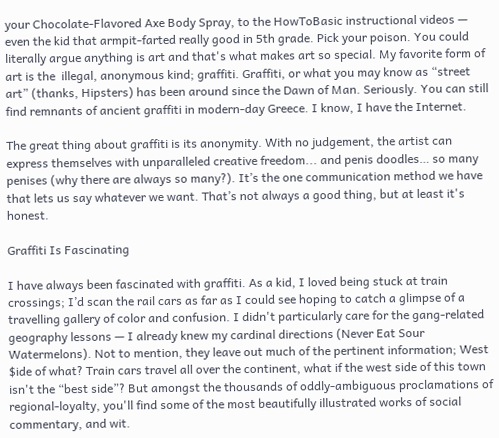your Chocolate-Flavored Axe Body Spray, to the HowToBasic instructional videos — even the kid that armpit-farted really good in 5th grade. Pick your poison. You could literally argue anything is art and that's what makes art so special. My favorite form of art is the  illegal, anonymous kind; graffiti. Graffiti, or what you may know as “street art” (thanks, Hipsters) has been around since the Dawn of Man. Seriously. You can still find remnants of ancient graffiti in modern-day Greece. I know, I have the Internet.

The great thing about graffiti is its anonymity. With no judgement, the artist can express themselves with unparalleled creative freedom... and penis doodles… so many penises (why there are always so many?). It’s the one communication method we have that lets us say whatever we want. That’s not always a good thing, but at least it's honest.

Graffiti Is Fascinating

I have always been fascinated with graffiti. As a kid, I loved being stuck at train crossings; I’d scan the rail cars as far as I could see hoping to catch a glimpse of a travelling gallery of color and confusion. I didn't particularly care for the gang-related geography lessons — I already knew my cardinal directions (Never Eat Sour Watermelons). Not to mention, they leave out much of the pertinent information; West $ide of what? Train cars travel all over the continent, what if the west side of this town isn't the “best side”? But amongst the thousands of oddly-ambiguous proclamations of regional-loyalty, you'll find some of the most beautifully illustrated works of social commentary, and wit.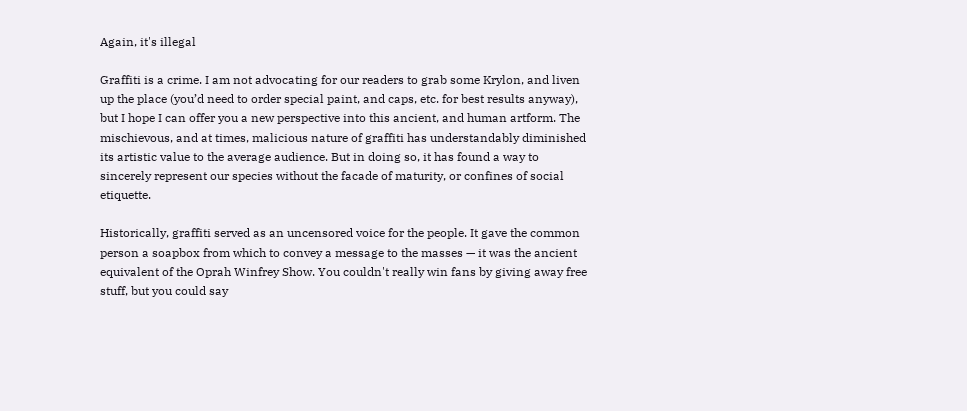Again, it's illegal

Graffiti is a crime. I am not advocating for our readers to grab some Krylon, and liven up the place (you’d need to order special paint, and caps, etc. for best results anyway), but I hope I can offer you a new perspective into this ancient, and human artform. The mischievous, and at times, malicious nature of graffiti has understandably diminished its artistic value to the average audience. But in doing so, it has found a way to sincerely represent our species without the facade of maturity, or confines of social etiquette.

Historically, graffiti served as an uncensored voice for the people. It gave the common person a soapbox from which to convey a message to the masses — it was the ancient equivalent of the Oprah Winfrey Show. You couldn't really win fans by giving away free stuff, but you could say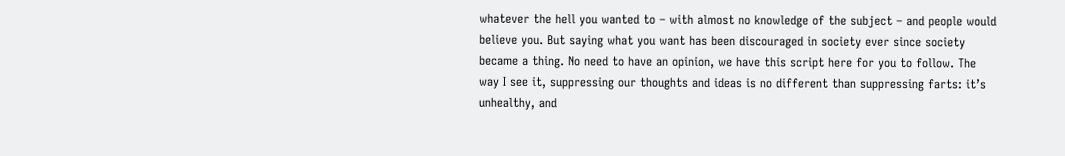whatever the hell you wanted to – with almost no knowledge of the subject – and people would believe you. But saying what you want has been discouraged in society ever since society became a thing. No need to have an opinion, we have this script here for you to follow. The way I see it, suppressing our thoughts and ideas is no different than suppressing farts: it’s unhealthy, and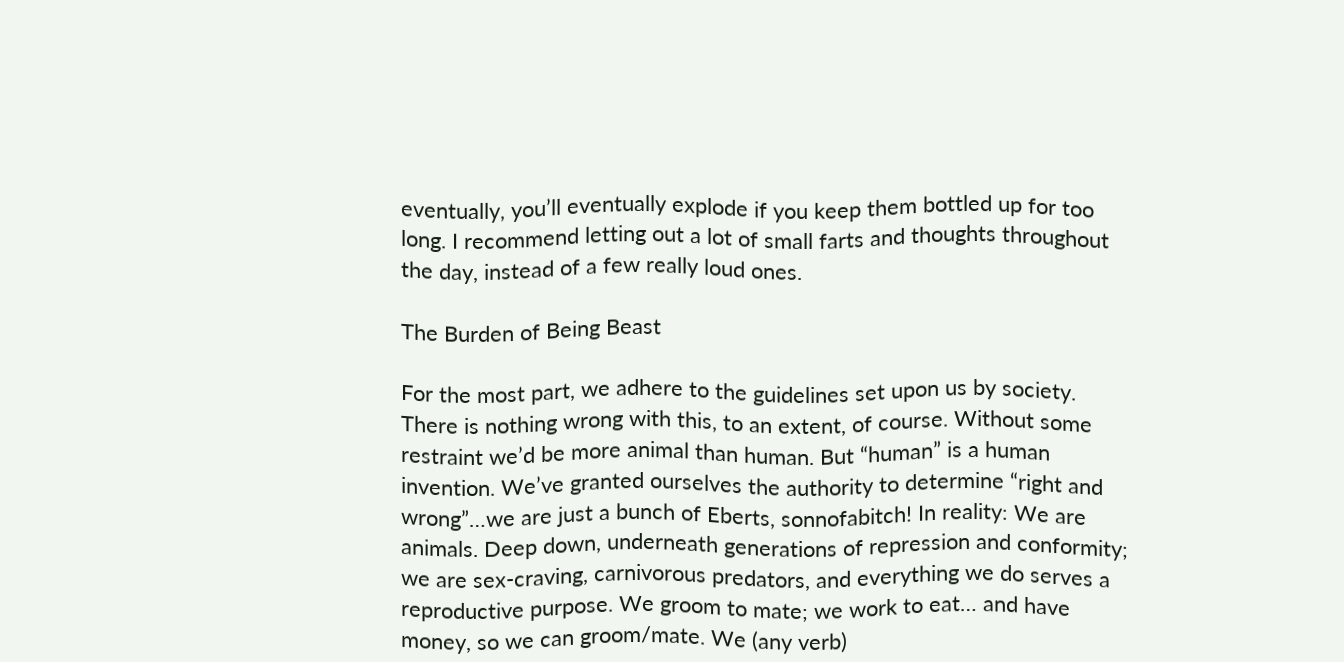eventually, you’ll eventually explode if you keep them bottled up for too long. I recommend letting out a lot of small farts and thoughts throughout the day, instead of a few really loud ones.

The Burden of Being Beast

For the most part, we adhere to the guidelines set upon us by society. There is nothing wrong with this, to an extent, of course. Without some restraint we’d be more animal than human. But “human” is a human invention. We’ve granted ourselves the authority to determine “right and wrong”…we are just a bunch of Eberts, sonnofabitch! In reality: We are animals. Deep down, underneath generations of repression and conformity; we are sex-craving, carnivorous predators, and everything we do serves a reproductive purpose. We groom to mate; we work to eat… and have money, so we can groom/mate. We (any verb)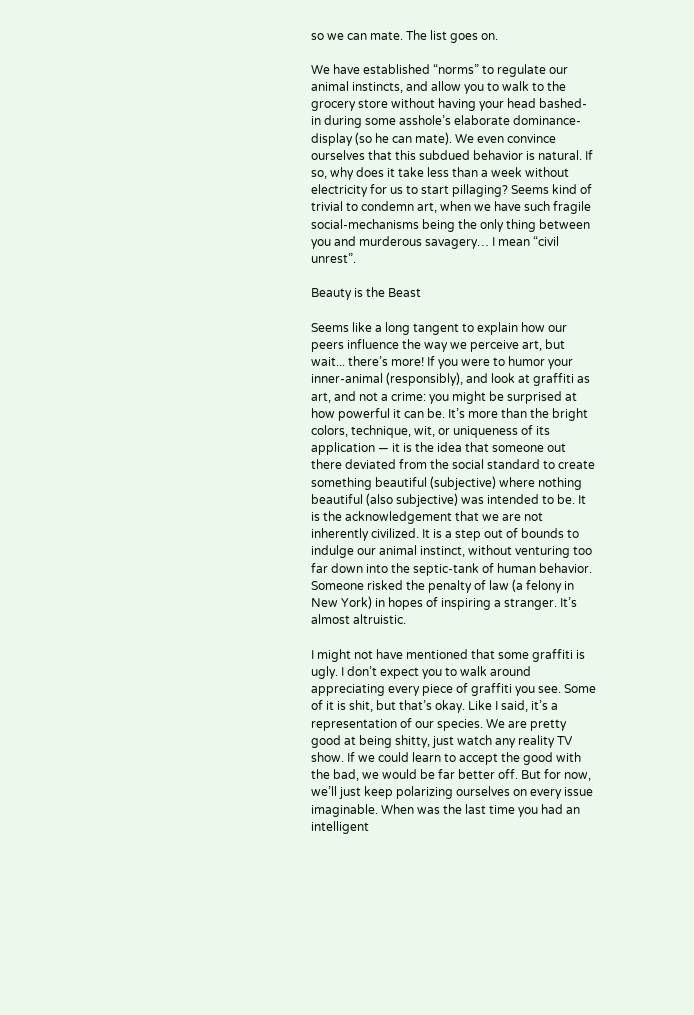so we can mate. The list goes on.

We have established “norms” to regulate our animal instincts, and allow you to walk to the grocery store without having your head bashed-in during some asshole’s elaborate dominance-display (so he can mate). We even convince ourselves that this subdued behavior is natural. If so, why does it take less than a week without electricity for us to start pillaging? Seems kind of trivial to condemn art, when we have such fragile social-mechanisms being the only thing between you and murderous savagery… I mean “civil unrest”.

Beauty is the Beast

Seems like a long tangent to explain how our peers influence the way we perceive art, but wait... there’s more! If you were to humor your inner-animal (responsibly), and look at graffiti as art, and not a crime: you might be surprised at how powerful it can be. It’s more than the bright colors, technique, wit, or uniqueness of its application — it is the idea that someone out there deviated from the social standard to create something beautiful (subjective) where nothing beautiful (also subjective) was intended to be. It is the acknowledgement that we are not inherently civilized. It is a step out of bounds to indulge our animal instinct, without venturing too far down into the septic-tank of human behavior. Someone risked the penalty of law (a felony in New York) in hopes of inspiring a stranger. It’s almost altruistic.

I might not have mentioned that some graffiti is ugly. I don’t expect you to walk around appreciating every piece of graffiti you see. Some of it is shit, but that’s okay. Like I said, it’s a representation of our species. We are pretty good at being shitty, just watch any reality TV show. If we could learn to accept the good with the bad, we would be far better off. But for now, we’ll just keep polarizing ourselves on every issue imaginable. When was the last time you had an intelligent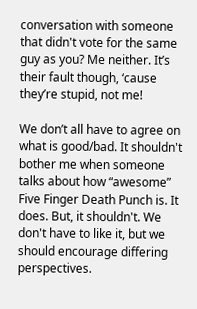conversation with someone that didn't vote for the same guy as you? Me neither. It’s their fault though, ‘cause they’re stupid, not me!

We don’t all have to agree on what is good/bad. It shouldn't bother me when someone talks about how “awesome” Five Finger Death Punch is. It does. But, it shouldn't. We don't have to like it, but we should encourage differing perspectives.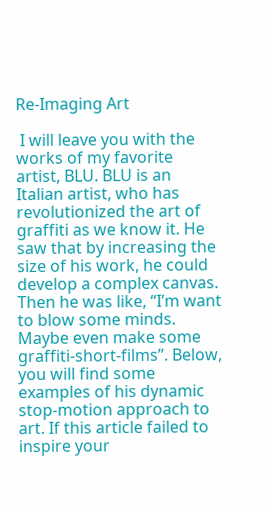Re-Imaging Art

 I will leave you with the works of my favorite artist, BLU. BLU is an Italian artist, who has revolutionized the art of graffiti as we know it. He saw that by increasing the size of his work, he could develop a complex canvas. Then he was like, “I’m want to blow some minds. Maybe even make some graffiti-short-films”. Below, you will find some examples of his dynamic stop-motion approach to art. If this article failed to inspire your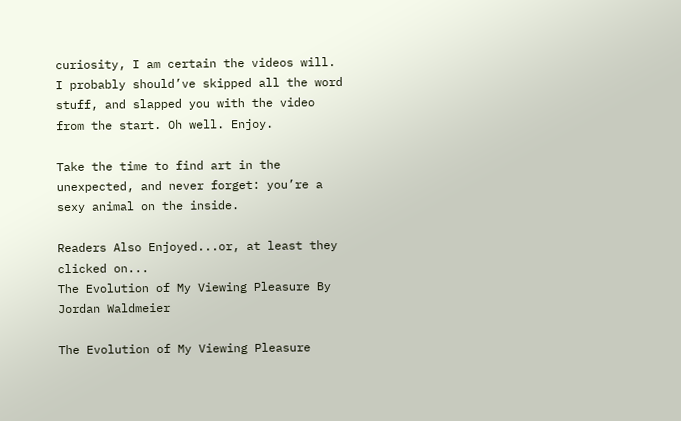curiosity, I am certain the videos will. I probably should’ve skipped all the word stuff, and slapped you with the video from the start. Oh well. Enjoy.

Take the time to find art in the unexpected, and never forget: you’re a sexy animal on the inside.

Readers Also Enjoyed...or, at least they clicked on...
The Evolution of My Viewing Pleasure By Jordan Waldmeier

The Evolution of My Viewing Pleasure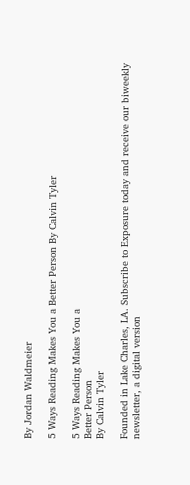By Jordan Waldmeier

5 Ways Reading Makes You a Better Person By Calvin Tyler

5 Ways Reading Makes You a
Better Person
By Calvin Tyler

Founded in Lake Charles, LA. Subscribe to Exposure today and receive our biweekly newsletter, a digital version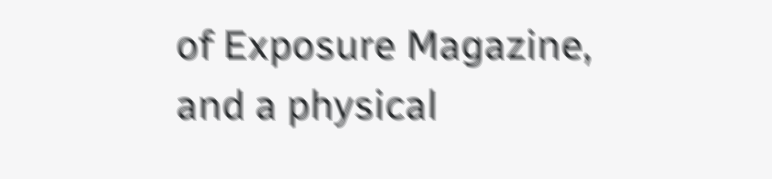of Exposure Magazine, and a physical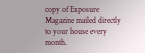copy of Exposure Magazine mailed directly to your house every month.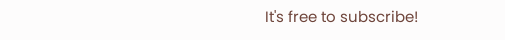It's free to subscribe!